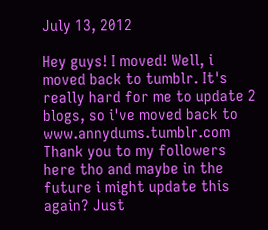July 13, 2012

Hey guys! I moved! Well, i moved back to tumblr. It's really hard for me to update 2 blogs, so i've moved back to www.annydums.tumblr.com
Thank you to my followers here tho and maybe in the future i might update this again? Just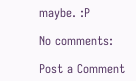maybe. :P

No comments:

Post a Comment